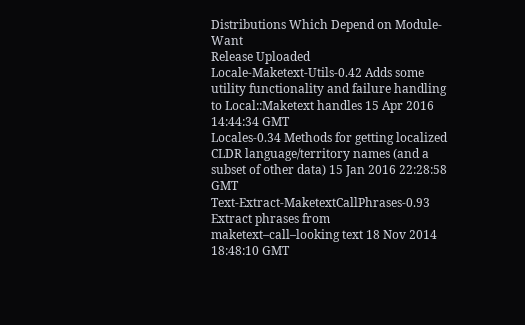Distributions Which Depend on Module-Want
Release Uploaded
Locale-Maketext-Utils-0.42 Adds some utility functionality and failure handling to Local::Maketext handles 15 Apr 2016 14:44:34 GMT
Locales-0.34 Methods for getting localized CLDR language/territory names (and a subset of other data) 15 Jan 2016 22:28:58 GMT
Text-Extract-MaketextCallPhrases-0.93 Extract phrases from maketext–call–looking text 18 Nov 2014 18:48:10 GMT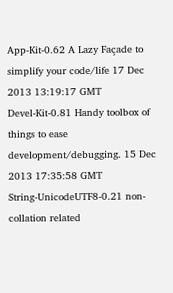App-Kit-0.62 A Lazy Façade to simplify your code/life 17 Dec 2013 13:19:17 GMT
Devel-Kit-0.81 Handy toolbox of things to ease development/debugging. 15 Dec 2013 17:35:58 GMT
String-UnicodeUTF8-0.21 non-collation related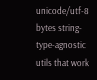unicode/utf-8 bytes string-type-agnostic utils that work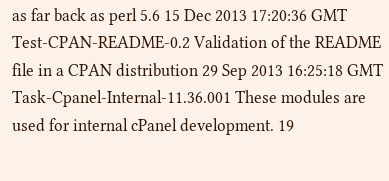as far back as perl 5.6 15 Dec 2013 17:20:36 GMT
Test-CPAN-README-0.2 Validation of the README file in a CPAN distribution 29 Sep 2013 16:25:18 GMT
Task-Cpanel-Internal-11.36.001 These modules are used for internal cPanel development. 19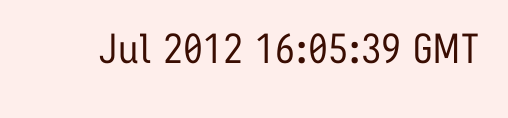Jul 2012 16:05:39 GMT